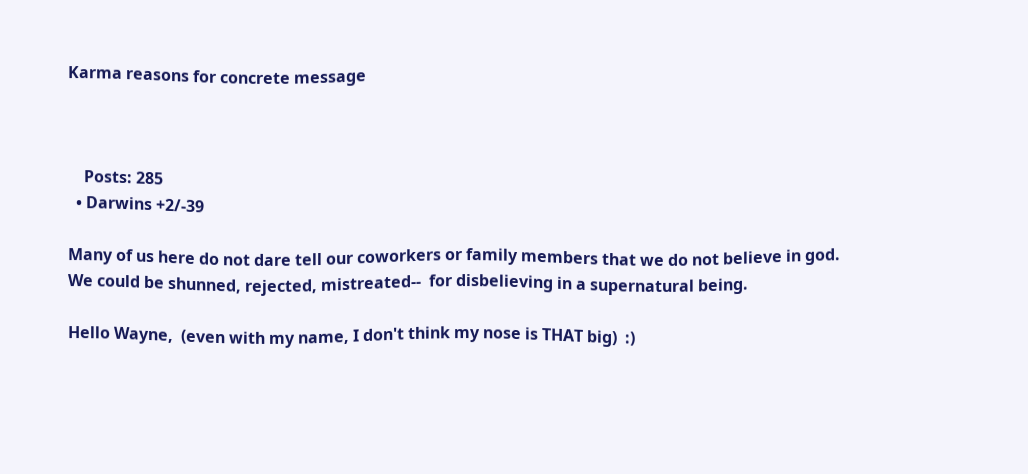Karma reasons for concrete message



    Posts: 285
  • Darwins +2/-39

Many of us here do not dare tell our coworkers or family members that we do not believe in god. We could be shunned, rejected, mistreated--  for disbelieving in a supernatural being.

Hello Wayne,  (even with my name, I don't think my nose is THAT big)  :)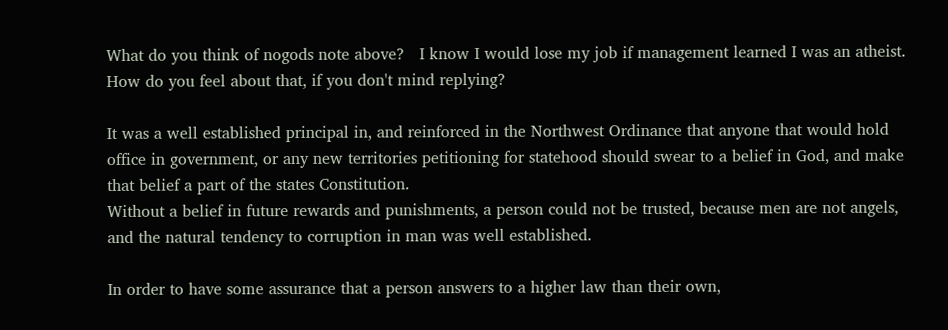What do you think of nogods note above?   I know I would lose my job if management learned I was an atheist.  How do you feel about that, if you don't mind replying?

It was a well established principal in, and reinforced in the Northwest Ordinance that anyone that would hold office in government, or any new territories petitioning for statehood should swear to a belief in God, and make that belief a part of the states Constitution.
Without a belief in future rewards and punishments, a person could not be trusted, because men are not angels, and the natural tendency to corruption in man was well established.

In order to have some assurance that a person answers to a higher law than their own,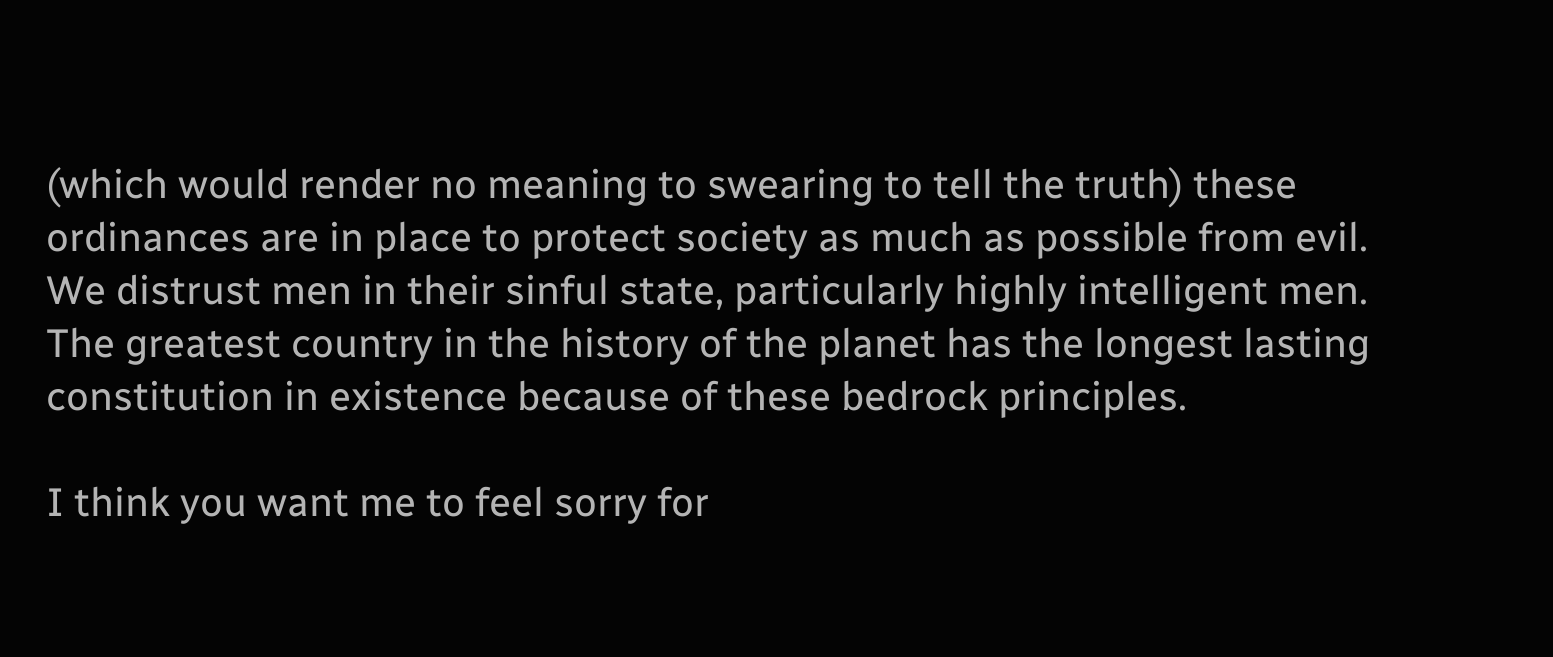(which would render no meaning to swearing to tell the truth) these ordinances are in place to protect society as much as possible from evil.  We distrust men in their sinful state, particularly highly intelligent men.  The greatest country in the history of the planet has the longest lasting constitution in existence because of these bedrock principles.

I think you want me to feel sorry for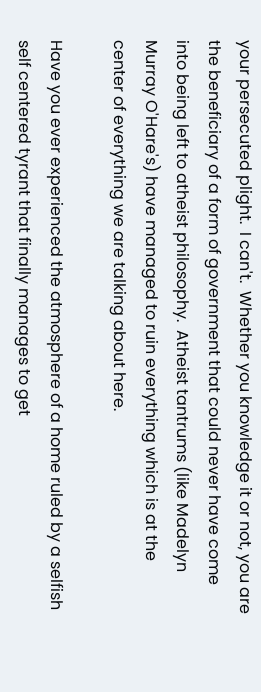your persecuted plight.  I can't.  Whether you knowledge it or not, you are the beneficiary of a form of government that could never have come into being left to atheist philosophy.  Atheist tantrums (like Madelyn Murray O'Hare's) have managed to ruin everything which is at the center of everything we are talking about here.

Have you ever experienced the atmosphere of a home ruled by a selfish self centered tyrant that finally manages to get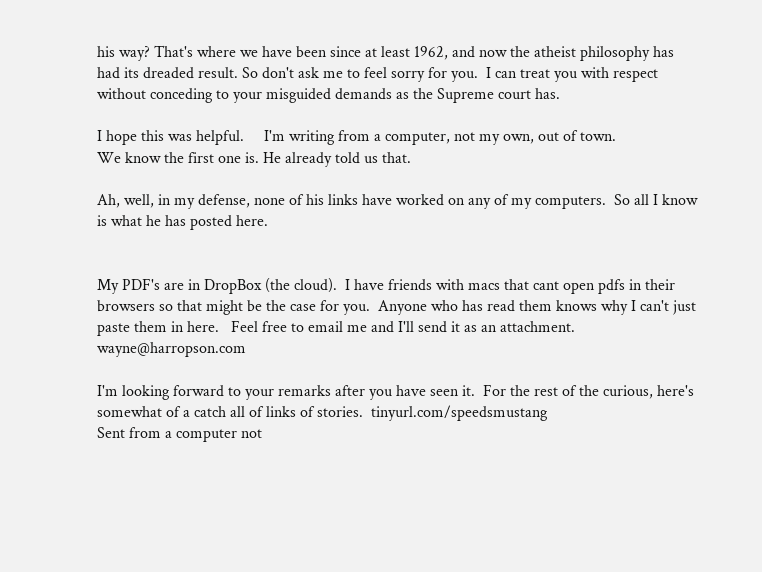his way? That's where we have been since at least 1962, and now the atheist philosophy has had its dreaded result. So don't ask me to feel sorry for you.  I can treat you with respect without conceding to your misguided demands as the Supreme court has.

I hope this was helpful.     I'm writing from a computer, not my own, out of town.
We know the first one is. He already told us that.

Ah, well, in my defense, none of his links have worked on any of my computers.  So all I know is what he has posted here.


My PDF's are in DropBox (the cloud).  I have friends with macs that cant open pdfs in their browsers so that might be the case for you.  Anyone who has read them knows why I can't just paste them in here.   Feel free to email me and I'll send it as an attachment. wayne@harropson.com

I'm looking forward to your remarks after you have seen it.  For the rest of the curious, here's somewhat of a catch all of links of stories.  tinyurl.com/speedsmustang
Sent from a computer not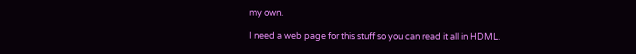my own.

I need a web page for this stuff so you can read it all in HDML.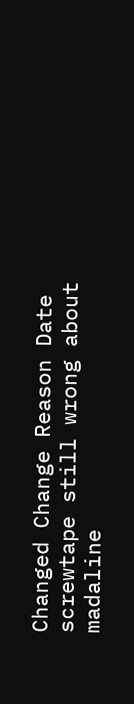Changed Change Reason Date
screwtape still wrong about madaline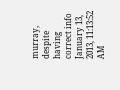murray, despite having correct info January 13, 2013, 11:13:52 AM